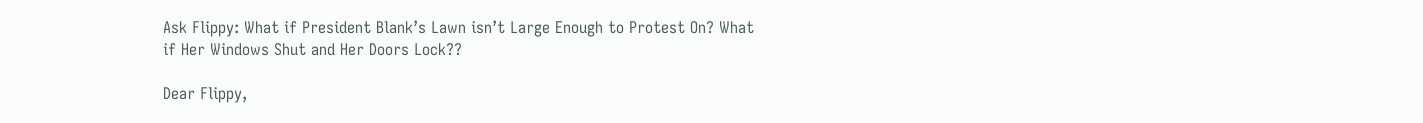Ask Flippy: What if President Blank’s Lawn isn’t Large Enough to Protest On? What if Her Windows Shut and Her Doors Lock??

Dear Flippy,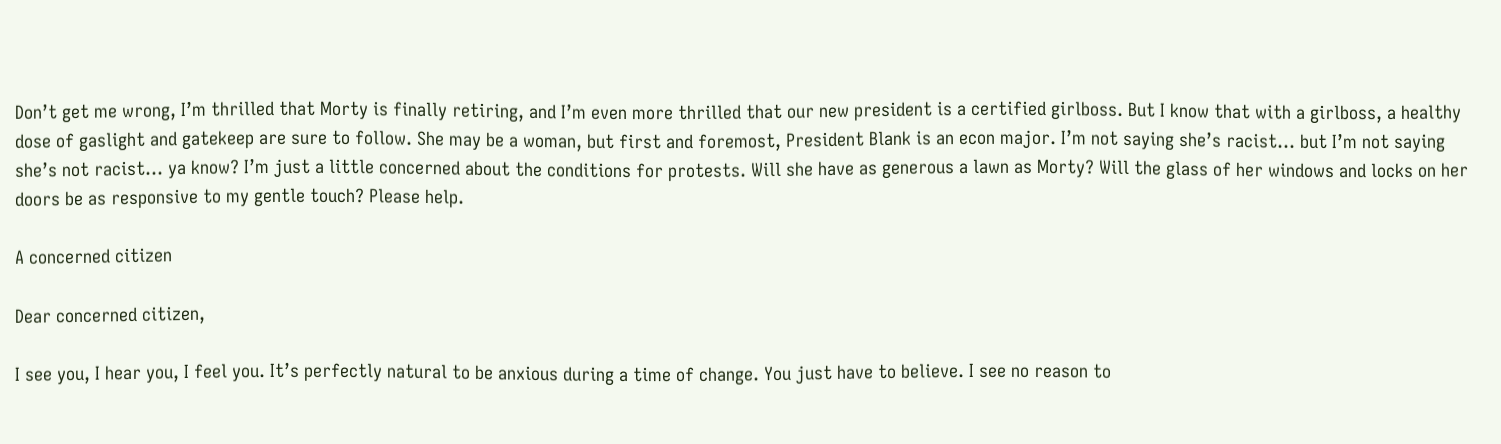Don’t get me wrong, I’m thrilled that Morty is finally retiring, and I’m even more thrilled that our new president is a certified girlboss. But I know that with a girlboss, a healthy dose of gaslight and gatekeep are sure to follow. She may be a woman, but first and foremost, President Blank is an econ major. I’m not saying she’s racist… but I’m not saying she’s not racist… ya know? I’m just a little concerned about the conditions for protests. Will she have as generous a lawn as Morty? Will the glass of her windows and locks on her doors be as responsive to my gentle touch? Please help.

A concerned citizen

Dear concerned citizen,

I see you, I hear you, I feel you. It’s perfectly natural to be anxious during a time of change. You just have to believe. I see no reason to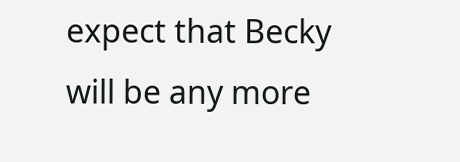expect that Becky will be any more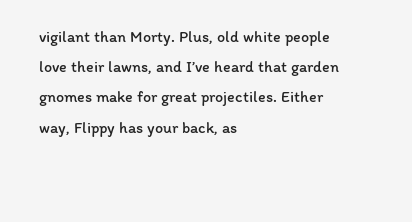vigilant than Morty. Plus, old white people love their lawns, and I’ve heard that garden gnomes make for great projectiles. Either way, Flippy has your back, as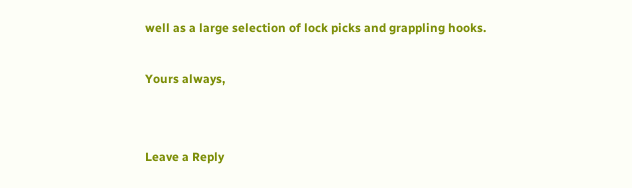well as a large selection of lock picks and grappling hooks.

Yours always,


Leave a Reply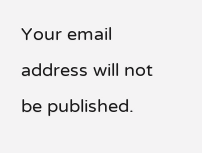Your email address will not be published.